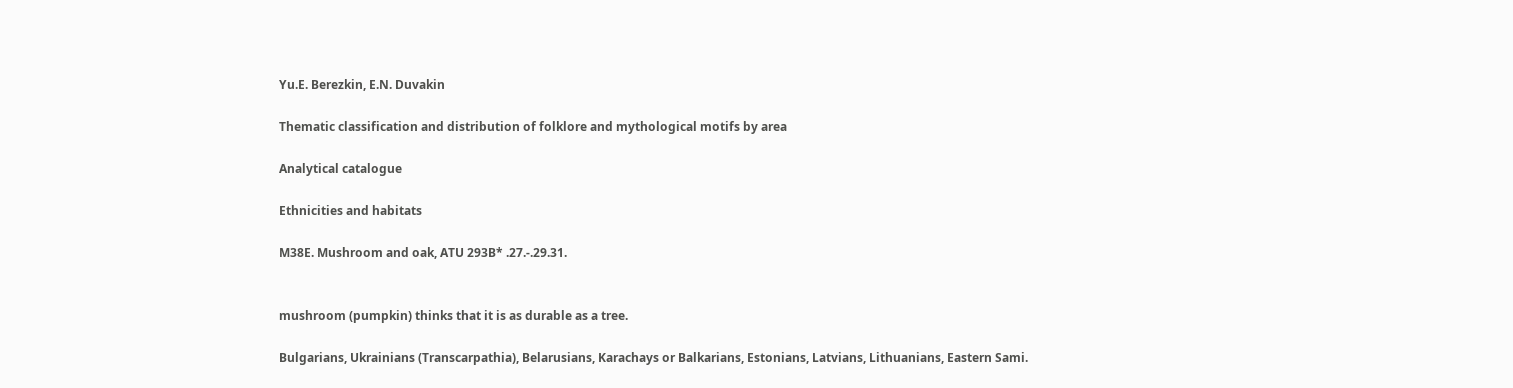Yu.E. Berezkin, E.N. Duvakin

Thematic classification and distribution of folklore and mythological motifs by area

Analytical catalogue

Ethnicities and habitats

M38E. Mushroom and oak, ATU 293B* .27.-.29.31.


mushroom (pumpkin) thinks that it is as durable as a tree.

Bulgarians, Ukrainians (Transcarpathia), Belarusians, Karachays or Balkarians, Estonians, Latvians, Lithuanians, Eastern Sami.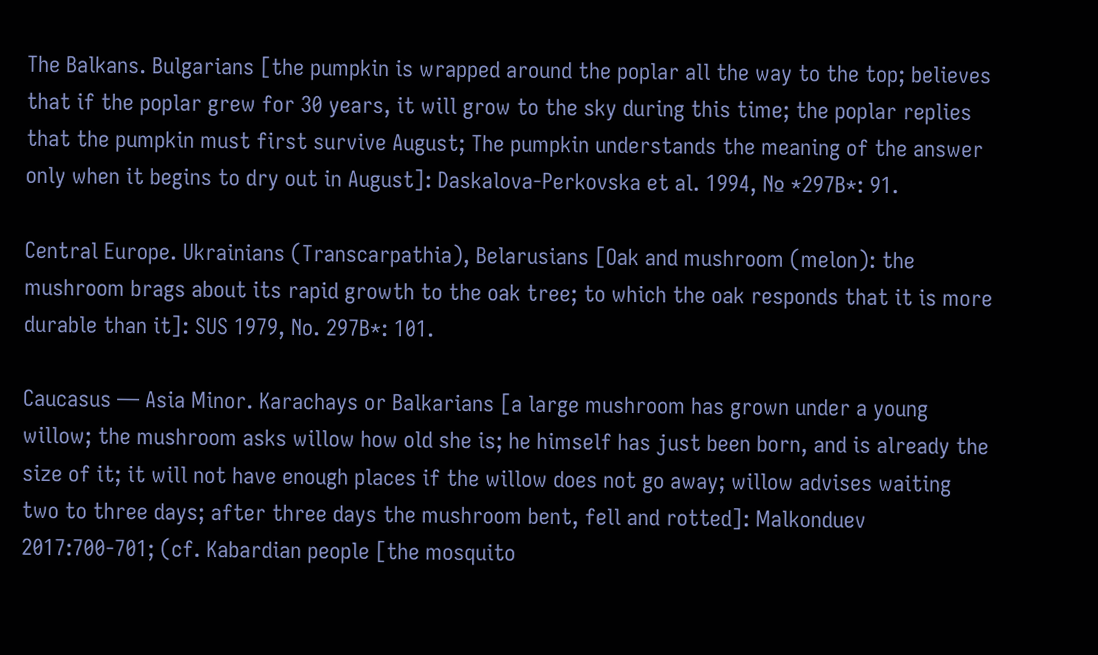The Balkans. Bulgarians [the pumpkin is wrapped around the poplar all the way to the top; believes that if the poplar grew for 30 years, it will grow to the sky during this time; the poplar replies that the pumpkin must first survive August; The pumpkin understands the meaning of the answer only when it begins to dry out in August]: Daskalova-Perkovska et al. 1994, № *297B*: 91.

Central Europe. Ukrainians (Transcarpathia), Belarusians [Oak and mushroom (melon): the mushroom brags about its rapid growth to the oak tree; to which the oak responds that it is more durable than it]: SUS 1979, No. 297B*: 101.

Caucasus — Asia Minor. Karachays or Balkarians [a large mushroom has grown under a young willow; the mushroom asks willow how old she is; he himself has just been born, and is already the size of it; it will not have enough places if the willow does not go away; willow advises waiting two to three days; after three days the mushroom bent, fell and rotted]: Malkonduev 2017:700-701; (cf. Kabardian people [the mosquito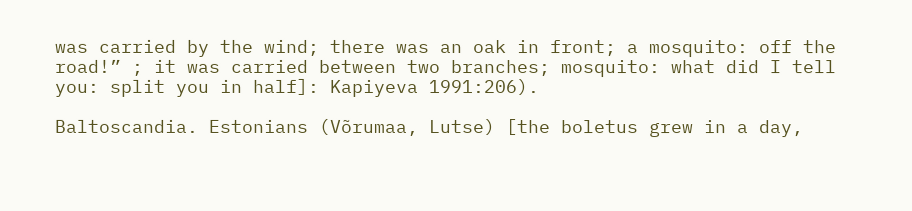was carried by the wind; there was an oak in front; a mosquito: off the road!” ; it was carried between two branches; mosquito: what did I tell you: split you in half]: Kapiyeva 1991:206).

Baltoscandia. Estonians (Võrumaa, Lutse) [the boletus grew in a day,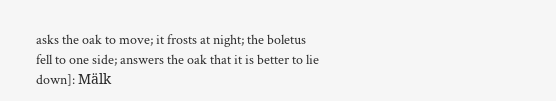asks the oak to move; it frosts at night; the boletus fell to one side; answers the oak that it is better to lie down]: Mälk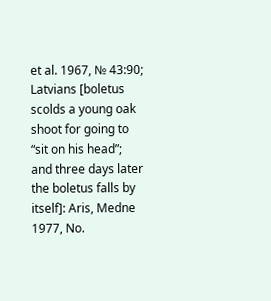et al. 1967, № 43:90; Latvians [boletus scolds a young oak shoot for going to “sit on his head”; and three days later the boletus falls by itself]: Aris, Medne 1977, No.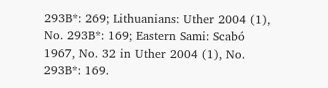293B*: 269; Lithuanians: Uther 2004 (1), No. 293B*: 169; Eastern Sami: Scabó 1967, No. 32 in Uther 2004 (1), No. 293B*: 169.